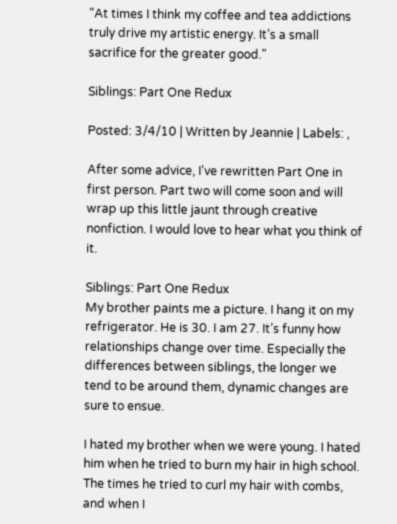"At times I think my coffee and tea addictions truly drive my artistic energy. It’s a small sacrifice for the greater good."

Siblings: Part One Redux

Posted: 3/4/10 | Written by Jeannie | Labels: ,

After some advice, I've rewritten Part One in first person. Part two will come soon and will wrap up this little jaunt through creative nonfiction. I would love to hear what you think of it.

Siblings: Part One Redux
My brother paints me a picture. I hang it on my refrigerator. He is 30. I am 27. It’s funny how relationships change over time. Especially the differences between siblings, the longer we tend to be around them, dynamic changes are sure to ensue.

I hated my brother when we were young. I hated him when he tried to burn my hair in high school. The times he tried to curl my hair with combs, and when I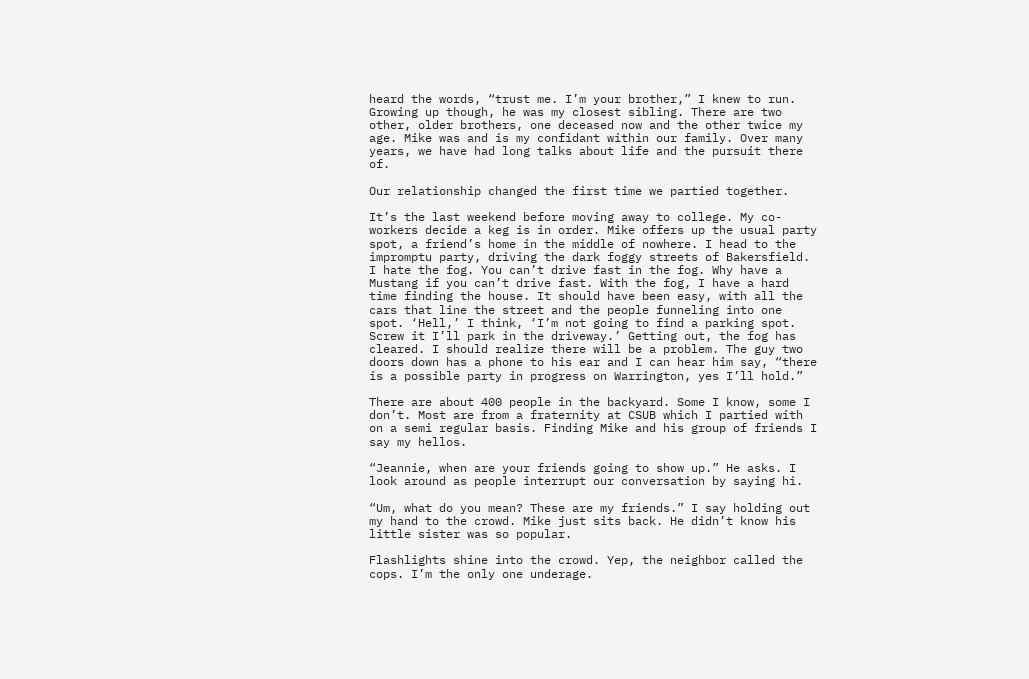heard the words, “trust me. I’m your brother,” I knew to run. Growing up though, he was my closest sibling. There are two other, older brothers, one deceased now and the other twice my age. Mike was and is my confidant within our family. Over many years, we have had long talks about life and the pursuit there of.

Our relationship changed the first time we partied together.

It’s the last weekend before moving away to college. My co-workers decide a keg is in order. Mike offers up the usual party spot, a friend’s home in the middle of nowhere. I head to the impromptu party, driving the dark foggy streets of Bakersfield. I hate the fog. You can’t drive fast in the fog. Why have a Mustang if you can’t drive fast. With the fog, I have a hard time finding the house. It should have been easy, with all the cars that line the street and the people funneling into one spot. ‘Hell,’ I think, ‘I’m not going to find a parking spot. Screw it I’ll park in the driveway.’ Getting out, the fog has cleared. I should realize there will be a problem. The guy two doors down has a phone to his ear and I can hear him say, “there is a possible party in progress on Warrington, yes I’ll hold.”

There are about 400 people in the backyard. Some I know, some I don’t. Most are from a fraternity at CSUB which I partied with on a semi regular basis. Finding Mike and his group of friends I say my hellos.

“Jeannie, when are your friends going to show up.” He asks. I look around as people interrupt our conversation by saying hi.

“Um, what do you mean? These are my friends.” I say holding out my hand to the crowd. Mike just sits back. He didn’t know his little sister was so popular.

Flashlights shine into the crowd. Yep, the neighbor called the cops. I’m the only one underage.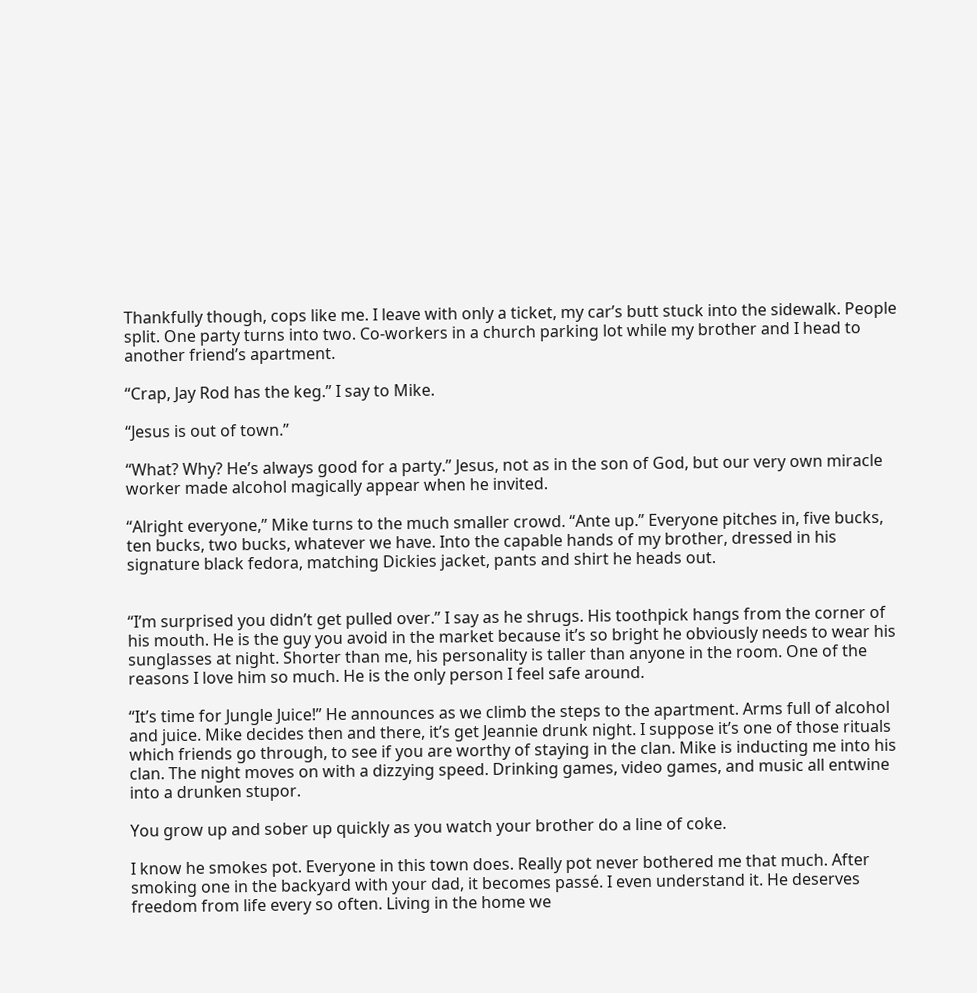Thankfully though, cops like me. I leave with only a ticket, my car’s butt stuck into the sidewalk. People split. One party turns into two. Co-workers in a church parking lot while my brother and I head to another friend’s apartment.

“Crap, Jay Rod has the keg.” I say to Mike.

“Jesus is out of town.”

“What? Why? He’s always good for a party.” Jesus, not as in the son of God, but our very own miracle worker made alcohol magically appear when he invited.

“Alright everyone,” Mike turns to the much smaller crowd. “Ante up.” Everyone pitches in, five bucks, ten bucks, two bucks, whatever we have. Into the capable hands of my brother, dressed in his signature black fedora, matching Dickies jacket, pants and shirt he heads out.


“I’m surprised you didn’t get pulled over.” I say as he shrugs. His toothpick hangs from the corner of his mouth. He is the guy you avoid in the market because it’s so bright he obviously needs to wear his sunglasses at night. Shorter than me, his personality is taller than anyone in the room. One of the reasons I love him so much. He is the only person I feel safe around.

“It’s time for Jungle Juice!” He announces as we climb the steps to the apartment. Arms full of alcohol and juice. Mike decides then and there, it’s get Jeannie drunk night. I suppose it’s one of those rituals which friends go through, to see if you are worthy of staying in the clan. Mike is inducting me into his clan. The night moves on with a dizzying speed. Drinking games, video games, and music all entwine into a drunken stupor.

You grow up and sober up quickly as you watch your brother do a line of coke.

I know he smokes pot. Everyone in this town does. Really pot never bothered me that much. After smoking one in the backyard with your dad, it becomes passé. I even understand it. He deserves freedom from life every so often. Living in the home we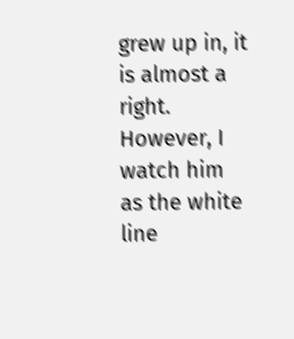grew up in, it is almost a right. However, I watch him as the white line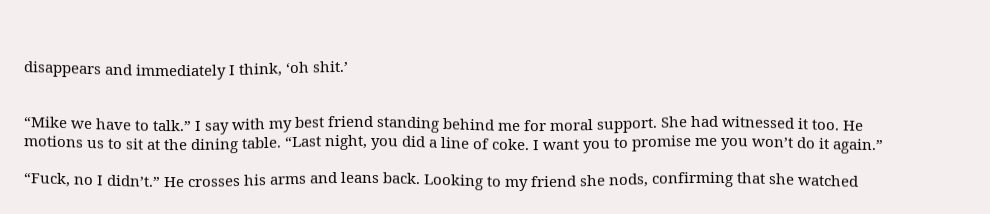disappears and immediately I think, ‘oh shit.’


“Mike we have to talk.” I say with my best friend standing behind me for moral support. She had witnessed it too. He motions us to sit at the dining table. “Last night, you did a line of coke. I want you to promise me you won’t do it again.”

“Fuck, no I didn’t.” He crosses his arms and leans back. Looking to my friend she nods, confirming that she watched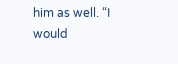him as well. “I would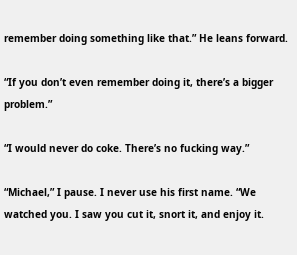remember doing something like that.” He leans forward.

“If you don’t even remember doing it, there’s a bigger problem.”

“I would never do coke. There’s no fucking way.”

“Michael,” I pause. I never use his first name. “We watched you. I saw you cut it, snort it, and enjoy it.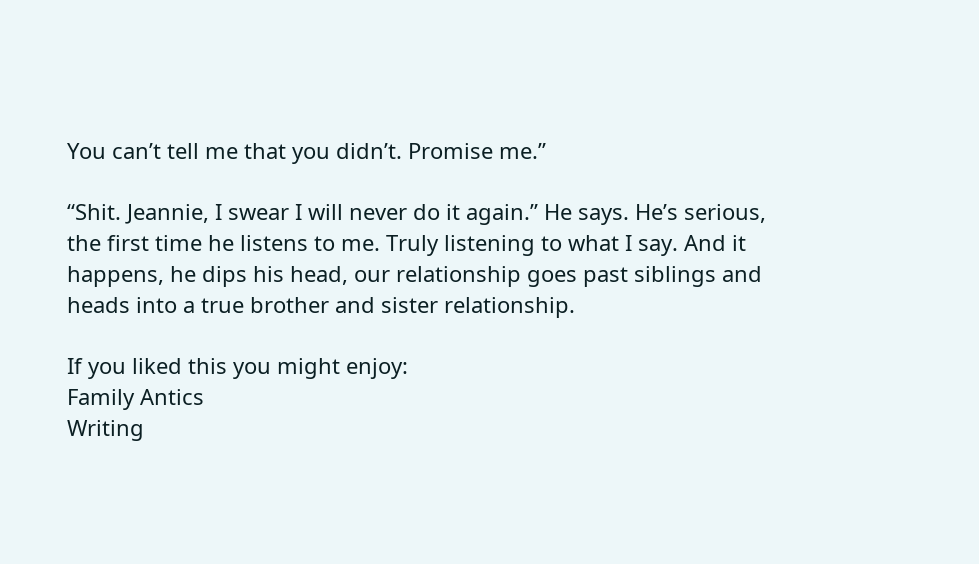You can’t tell me that you didn’t. Promise me.”

“Shit. Jeannie, I swear I will never do it again.” He says. He’s serious, the first time he listens to me. Truly listening to what I say. And it happens, he dips his head, our relationship goes past siblings and heads into a true brother and sister relationship.

If you liked this you might enjoy:
Family Antics
Writing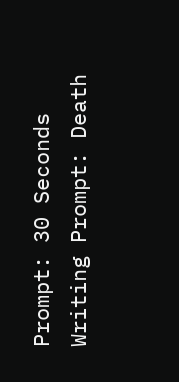Prompt: 30 Seconds
Writing Prompt: Death